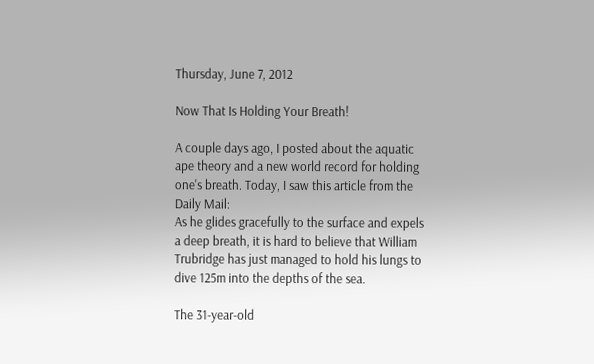Thursday, June 7, 2012

Now That Is Holding Your Breath!

A couple days ago, I posted about the aquatic ape theory and a new world record for holding one's breath. Today, I saw this article from the Daily Mail:
As he glides gracefully to the surface and expels a deep breath, it is hard to believe that William Trubridge has just managed to hold his lungs to dive 125m into the depths of the sea.

The 31-year-old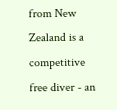from New Zealand is a competitive free diver - an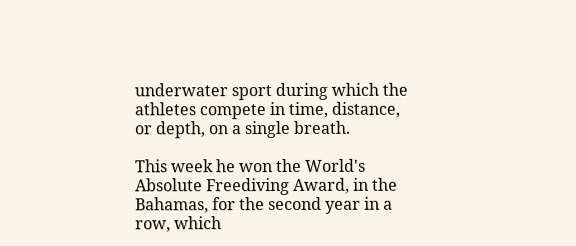underwater sport during which the athletes compete in time, distance, or depth, on a single breath.

This week he won the World's Absolute Freediving Award, in the Bahamas, for the second year in a row, which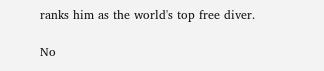ranks him as the world's top free diver.

No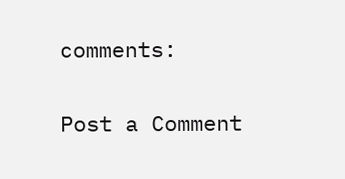comments:

Post a Comment